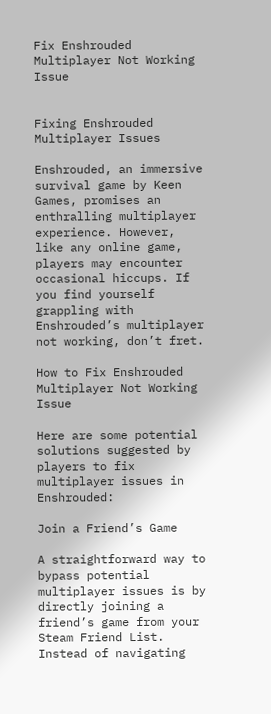Fix Enshrouded Multiplayer Not Working Issue


Fixing Enshrouded Multiplayer Issues

Enshrouded, an immersive survival game by Keen Games, promises an enthralling multiplayer experience. However, like any online game, players may encounter occasional hiccups. If you find yourself grappling with Enshrouded’s multiplayer not working, don’t fret.

How to Fix Enshrouded Multiplayer Not Working Issue

Here are some potential solutions suggested by players to fix multiplayer issues in Enshrouded:

Join a Friend’s Game

A straightforward way to bypass potential multiplayer issues is by directly joining a friend’s game from your Steam Friend List. Instead of navigating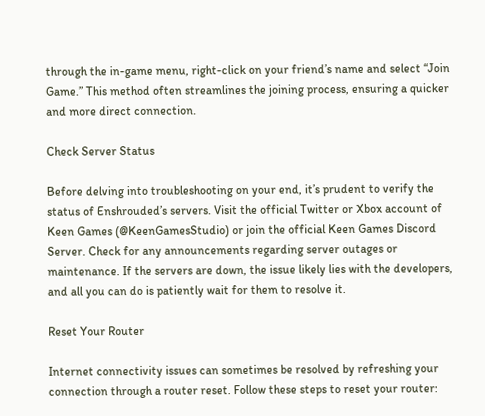through the in-game menu, right-click on your friend’s name and select “Join Game.” This method often streamlines the joining process, ensuring a quicker and more direct connection.

Check Server Status

Before delving into troubleshooting on your end, it’s prudent to verify the status of Enshrouded’s servers. Visit the official Twitter or Xbox account of Keen Games (@KeenGamesStudio) or join the official Keen Games Discord Server. Check for any announcements regarding server outages or maintenance. If the servers are down, the issue likely lies with the developers, and all you can do is patiently wait for them to resolve it.

Reset Your Router

Internet connectivity issues can sometimes be resolved by refreshing your connection through a router reset. Follow these steps to reset your router: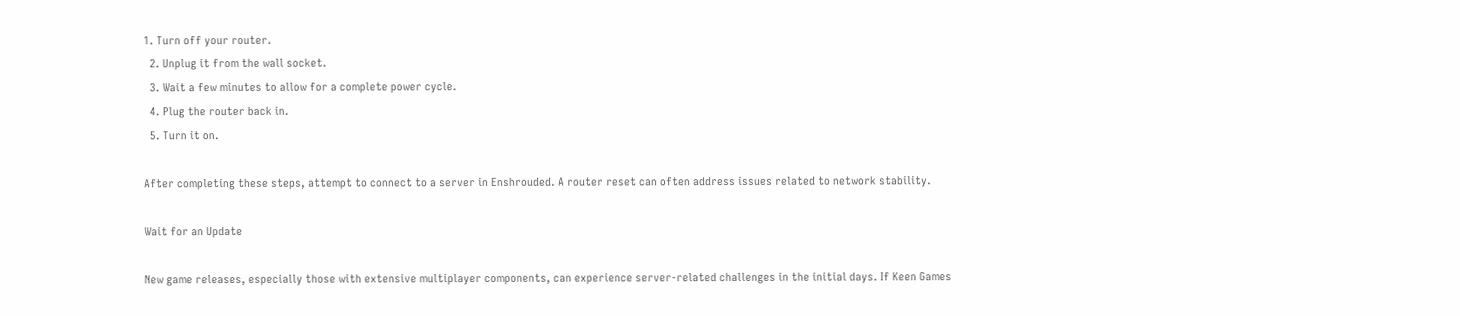1. Turn off your router.
  2. Unplug it from the wall socket.
  3. Wait a few minutes to allow for a complete power cycle.
  4. Plug the router back in.
  5. Turn it on.

After completing these steps, attempt to connect to a server in Enshrouded. A router reset can often address issues related to network stability.

Wait for an Update

New game releases, especially those with extensive multiplayer components, can experience server-related challenges in the initial days. If Keen Games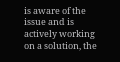is aware of the issue and is actively working on a solution, the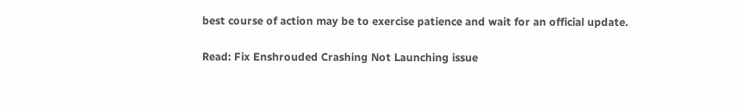best course of action may be to exercise patience and wait for an official update.

Read: Fix Enshrouded Crashing Not Launching issue